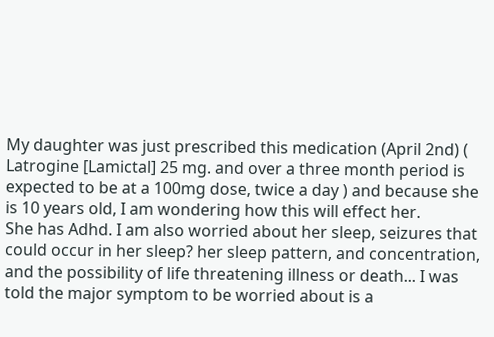My daughter was just prescribed this medication (April 2nd) ( Latrogine [Lamictal] 25 mg. and over a three month period is expected to be at a 100mg dose, twice a day ) and because she is 10 years old, I am wondering how this will effect her.
She has Adhd. I am also worried about her sleep, seizures that could occur in her sleep? her sleep pattern, and concentration, and the possibility of life threatening illness or death... I was told the major symptom to be worried about is a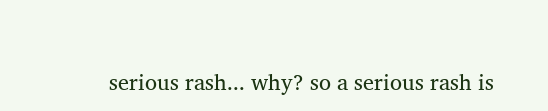serious rash... why? so a serious rash is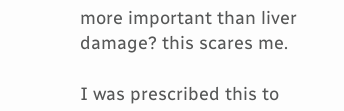more important than liver damage? this scares me.

I was prescribed this to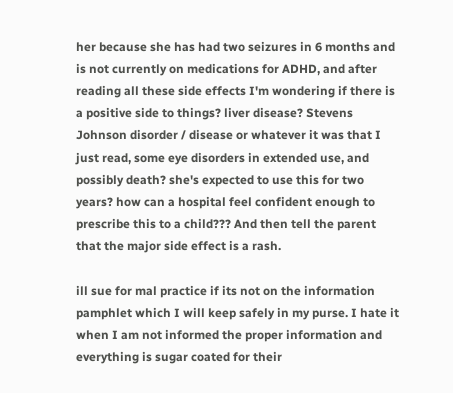her because she has had two seizures in 6 months and is not currently on medications for ADHD, and after reading all these side effects I'm wondering if there is a positive side to things? liver disease? Stevens Johnson disorder / disease or whatever it was that I just read, some eye disorders in extended use, and possibly death? she's expected to use this for two years? how can a hospital feel confident enough to prescribe this to a child??? And then tell the parent that the major side effect is a rash.

ill sue for mal practice if its not on the information pamphlet which I will keep safely in my purse. I hate it when I am not informed the proper information and everything is sugar coated for their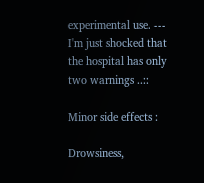experimental use. --- I'm just shocked that the hospital has only two warnings ..::

Minor side effects :

Drowsiness,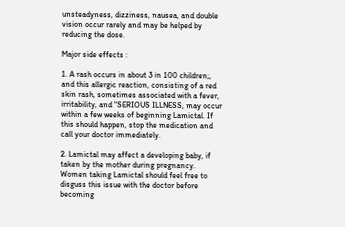unsteadyness, dizziness, nausea, and double vision occur rarely and may be helped by reducing the dose.

Major side effects :

1. A rash occurs in about 3 in 100 children;, and this allergic reaction, consisting of a red skin rash, sometimes associated with a fever, irritability, and "SERIOUS ILLNESS, may occur within a few weeks of beginning Lamictal. If this should happen, stop the medication and call your doctor immediately.

2. Lamictal may affect a developing baby, if taken by the mother during pregnancy.
Women taking Lamictal should feel free to disguss this issue with the doctor before becoming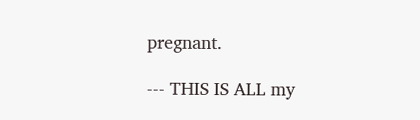pregnant.

--- THIS IS ALL my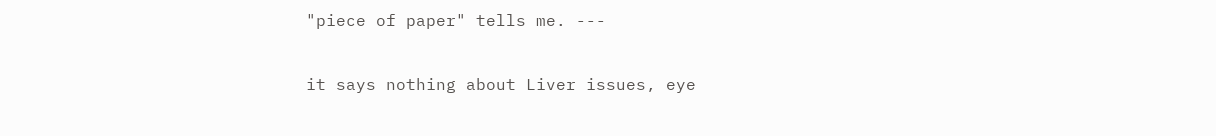"piece of paper" tells me. ---

it says nothing about Liver issues, eye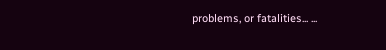problems, or fatalities... ...